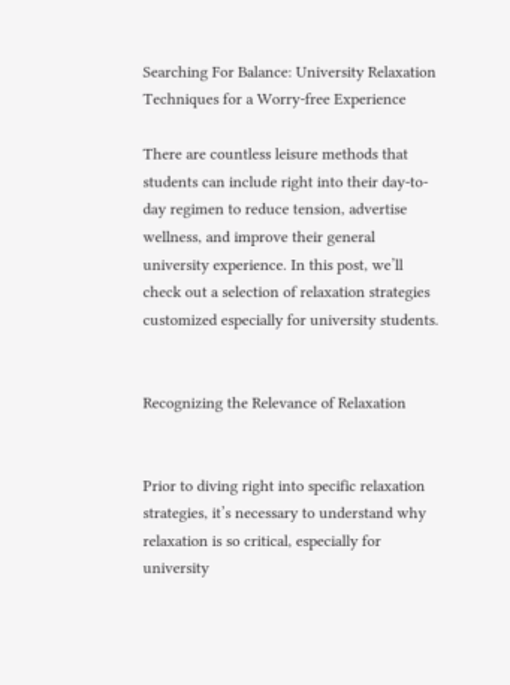Searching For Balance: University Relaxation Techniques for a Worry-free Experience

There are countless leisure methods that students can include right into their day-to-day regimen to reduce tension, advertise wellness, and improve their general university experience. In this post, we’ll check out a selection of relaxation strategies customized especially for university students.


Recognizing the Relevance of Relaxation


Prior to diving right into specific relaxation strategies, it’s necessary to understand why relaxation is so critical, especially for university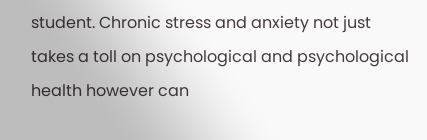student. Chronic stress and anxiety not just takes a toll on psychological and psychological health however can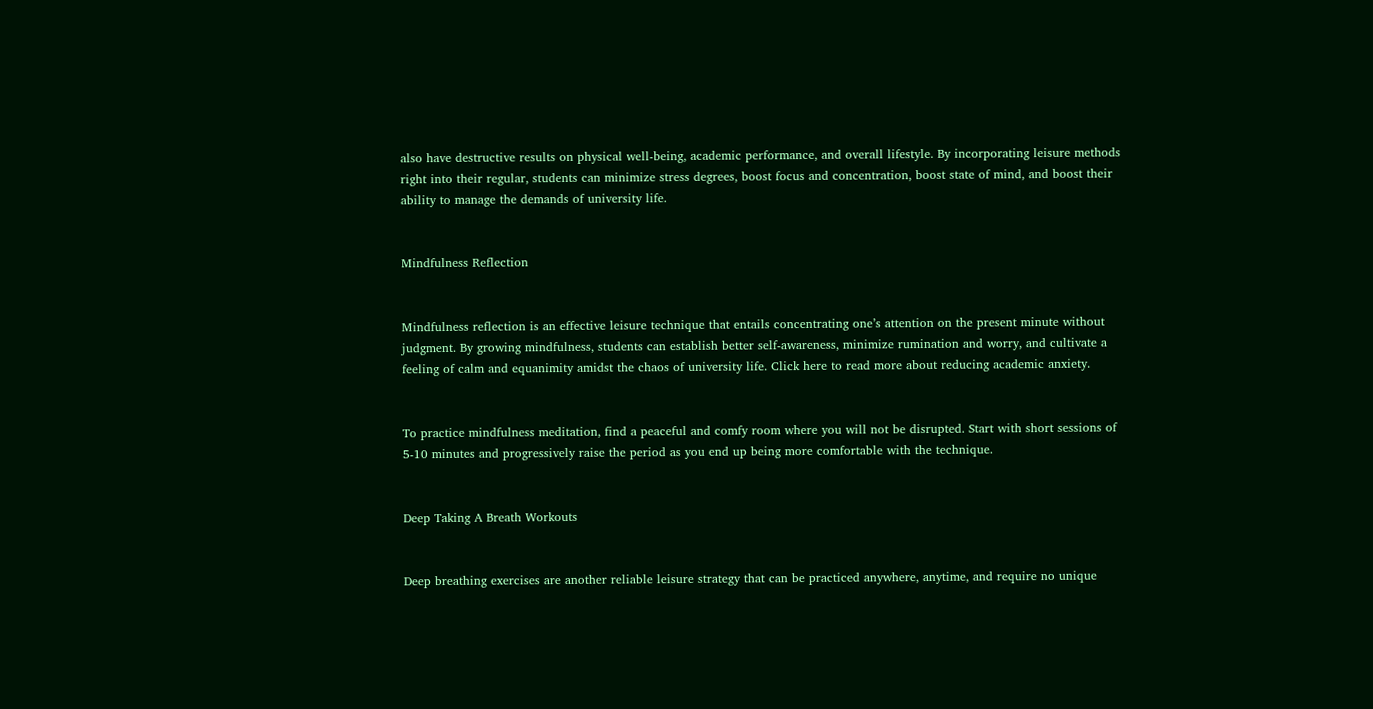also have destructive results on physical well-being, academic performance, and overall lifestyle. By incorporating leisure methods right into their regular, students can minimize stress degrees, boost focus and concentration, boost state of mind, and boost their ability to manage the demands of university life.


Mindfulness Reflection


Mindfulness reflection is an effective leisure technique that entails concentrating one’s attention on the present minute without judgment. By growing mindfulness, students can establish better self-awareness, minimize rumination and worry, and cultivate a feeling of calm and equanimity amidst the chaos of university life. Click here to read more about reducing academic anxiety.


To practice mindfulness meditation, find a peaceful and comfy room where you will not be disrupted. Start with short sessions of 5-10 minutes and progressively raise the period as you end up being more comfortable with the technique.


Deep Taking A Breath Workouts


Deep breathing exercises are another reliable leisure strategy that can be practiced anywhere, anytime, and require no unique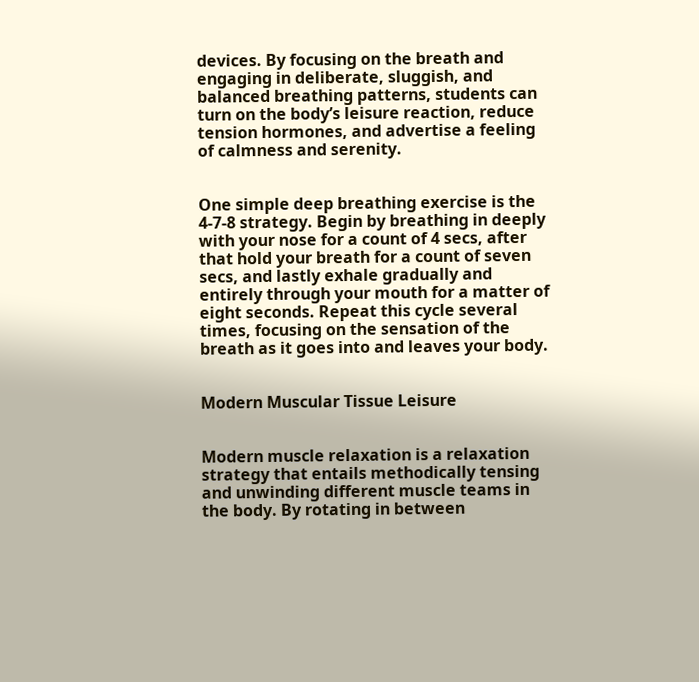devices. By focusing on the breath and engaging in deliberate, sluggish, and balanced breathing patterns, students can turn on the body’s leisure reaction, reduce tension hormones, and advertise a feeling of calmness and serenity.


One simple deep breathing exercise is the 4-7-8 strategy. Begin by breathing in deeply with your nose for a count of 4 secs, after that hold your breath for a count of seven secs, and lastly exhale gradually and entirely through your mouth for a matter of eight seconds. Repeat this cycle several times, focusing on the sensation of the breath as it goes into and leaves your body.


Modern Muscular Tissue Leisure


Modern muscle relaxation is a relaxation strategy that entails methodically tensing and unwinding different muscle teams in the body. By rotating in between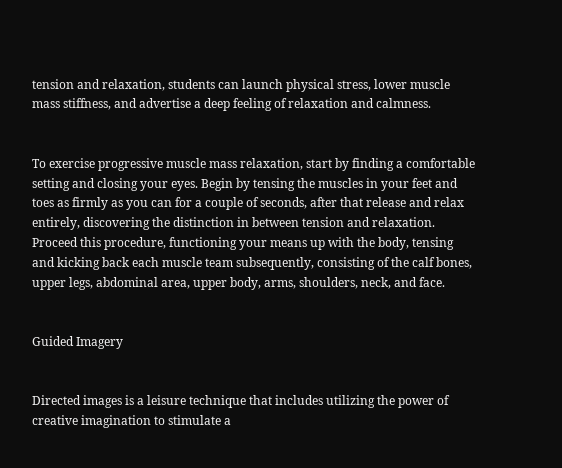tension and relaxation, students can launch physical stress, lower muscle mass stiffness, and advertise a deep feeling of relaxation and calmness.


To exercise progressive muscle mass relaxation, start by finding a comfortable setting and closing your eyes. Begin by tensing the muscles in your feet and toes as firmly as you can for a couple of seconds, after that release and relax entirely, discovering the distinction in between tension and relaxation. Proceed this procedure, functioning your means up with the body, tensing and kicking back each muscle team subsequently, consisting of the calf bones, upper legs, abdominal area, upper body, arms, shoulders, neck, and face.


Guided Imagery


Directed images is a leisure technique that includes utilizing the power of creative imagination to stimulate a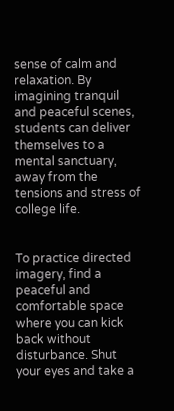sense of calm and relaxation. By imagining tranquil and peaceful scenes, students can deliver themselves to a mental sanctuary, away from the tensions and stress of college life.


To practice directed imagery, find a peaceful and comfortable space where you can kick back without disturbance. Shut your eyes and take a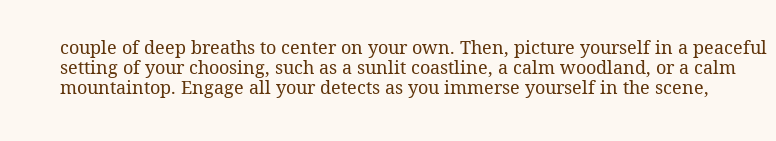couple of deep breaths to center on your own. Then, picture yourself in a peaceful setting of your choosing, such as a sunlit coastline, a calm woodland, or a calm mountaintop. Engage all your detects as you immerse yourself in the scene,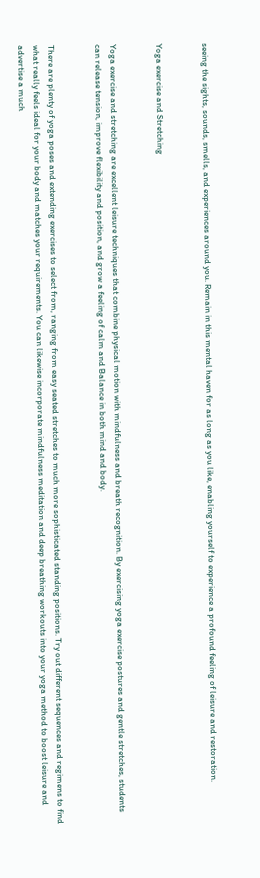seeing the sights, sounds, smells, and experiences around you. Remain in this mental haven for as long as you like, enabling yourself to experience a profound feeling of leisure and restoration.


Yoga exercise and Stretching


Yoga exercise and stretching are excellent leisure techniques that combine physical motion with mindfulness and breath recognition. By exercising yoga exercise postures and gentle stretches, students can release tension, improve flexibility and position, and grow a feeling of calm and Balance in both mind and body.


There are plenty of yoga poses and extending exercises to select from, ranging from easy seated stretches to much more sophisticated standing positions. Try out different sequences and regimens to find what really feels ideal for your body and matches your requirements. You can likewise incorporate mindfulness meditation and deep breathing workouts into your yoga method to boost leisure and advertise a much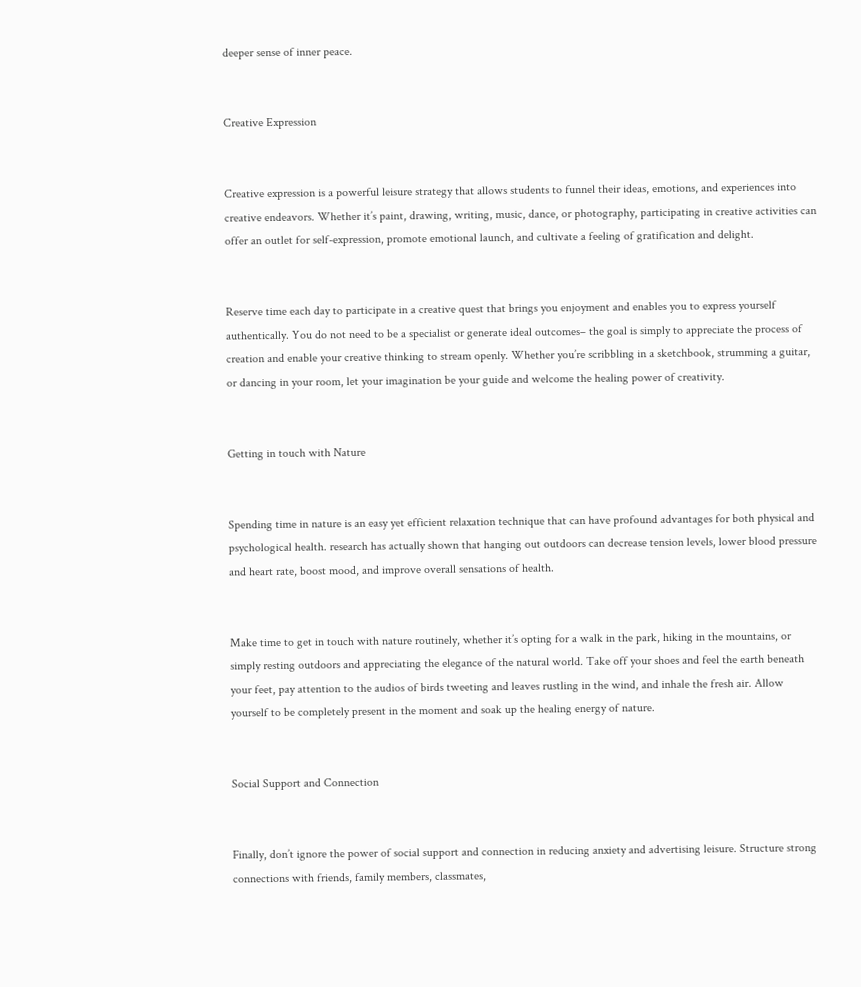deeper sense of inner peace.


Creative Expression


Creative expression is a powerful leisure strategy that allows students to funnel their ideas, emotions, and experiences into creative endeavors. Whether it’s paint, drawing, writing, music, dance, or photography, participating in creative activities can offer an outlet for self-expression, promote emotional launch, and cultivate a feeling of gratification and delight.


Reserve time each day to participate in a creative quest that brings you enjoyment and enables you to express yourself authentically. You do not need to be a specialist or generate ideal outcomes– the goal is simply to appreciate the process of creation and enable your creative thinking to stream openly. Whether you’re scribbling in a sketchbook, strumming a guitar, or dancing in your room, let your imagination be your guide and welcome the healing power of creativity.


Getting in touch with Nature


Spending time in nature is an easy yet efficient relaxation technique that can have profound advantages for both physical and psychological health. research has actually shown that hanging out outdoors can decrease tension levels, lower blood pressure and heart rate, boost mood, and improve overall sensations of health.


Make time to get in touch with nature routinely, whether it’s opting for a walk in the park, hiking in the mountains, or simply resting outdoors and appreciating the elegance of the natural world. Take off your shoes and feel the earth beneath your feet, pay attention to the audios of birds tweeting and leaves rustling in the wind, and inhale the fresh air. Allow yourself to be completely present in the moment and soak up the healing energy of nature.


Social Support and Connection


Finally, don’t ignore the power of social support and connection in reducing anxiety and advertising leisure. Structure strong connections with friends, family members, classmates,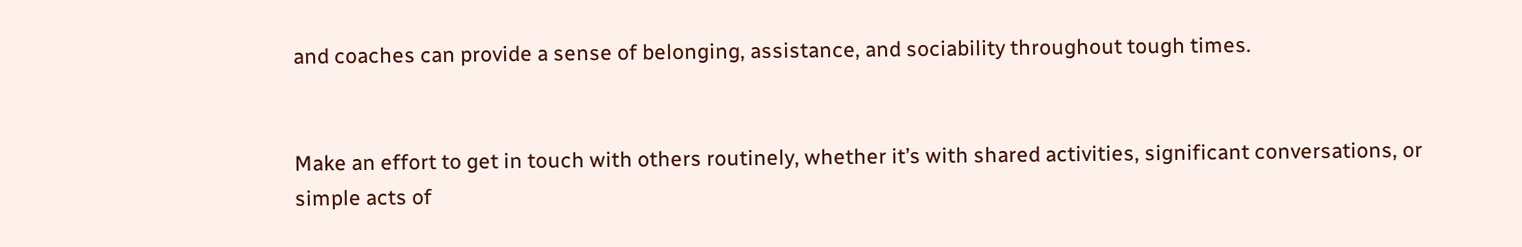and coaches can provide a sense of belonging, assistance, and sociability throughout tough times.


Make an effort to get in touch with others routinely, whether it’s with shared activities, significant conversations, or simple acts of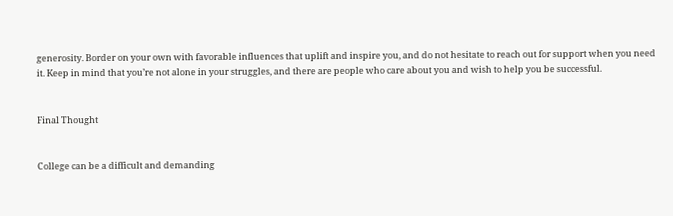generosity. Border on your own with favorable influences that uplift and inspire you, and do not hesitate to reach out for support when you need it. Keep in mind that you’re not alone in your struggles, and there are people who care about you and wish to help you be successful.


Final Thought


College can be a difficult and demanding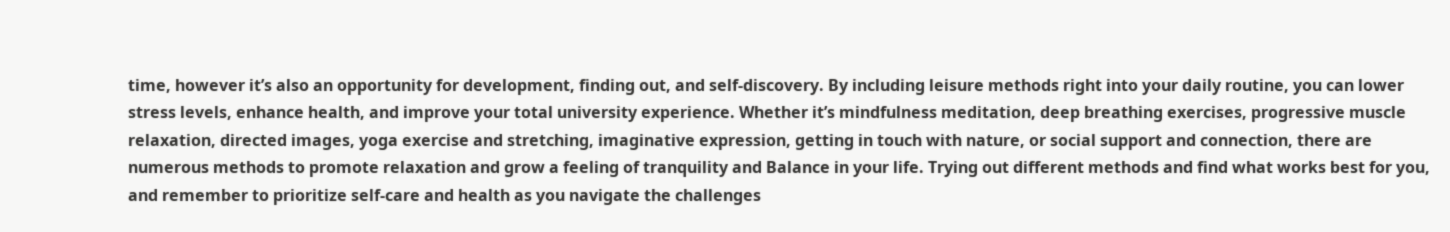time, however it’s also an opportunity for development, finding out, and self-discovery. By including leisure methods right into your daily routine, you can lower stress levels, enhance health, and improve your total university experience. Whether it’s mindfulness meditation, deep breathing exercises, progressive muscle relaxation, directed images, yoga exercise and stretching, imaginative expression, getting in touch with nature, or social support and connection, there are numerous methods to promote relaxation and grow a feeling of tranquility and Balance in your life. Trying out different methods and find what works best for you, and remember to prioritize self-care and health as you navigate the challenges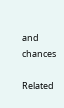and chances

Related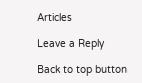Articles

Leave a Reply

Back to top button